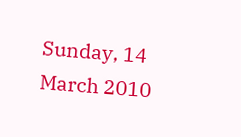Sunday, 14 March 2010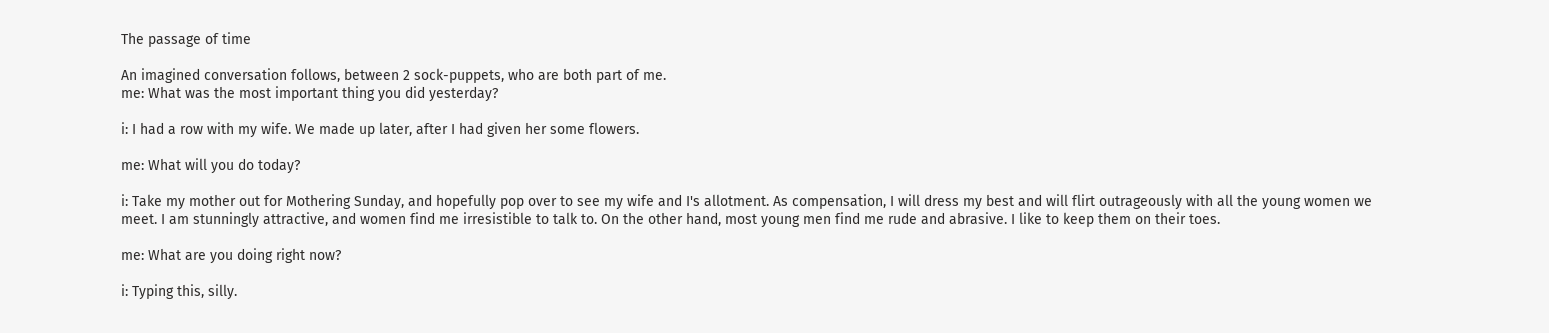The passage of time

An imagined conversation follows, between 2 sock-puppets, who are both part of me.
me: What was the most important thing you did yesterday?

i: I had a row with my wife. We made up later, after I had given her some flowers.

me: What will you do today?

i: Take my mother out for Mothering Sunday, and hopefully pop over to see my wife and I's allotment. As compensation, I will dress my best and will flirt outrageously with all the young women we meet. I am stunningly attractive, and women find me irresistible to talk to. On the other hand, most young men find me rude and abrasive. I like to keep them on their toes.

me: What are you doing right now?

i: Typing this, silly.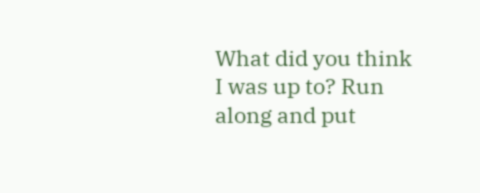What did you think I was up to? Run along and put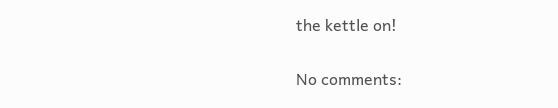the kettle on!

No comments: